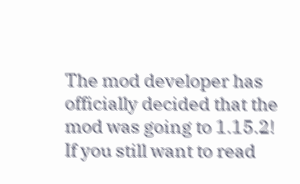The mod developer has officially decided that the mod was going to 1.15.2! If you still want to read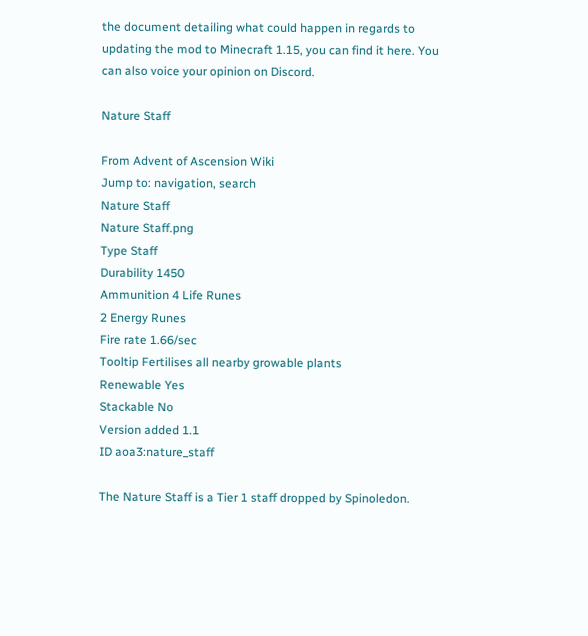the document detailing what could happen in regards to updating the mod to Minecraft 1.15, you can find it here. You can also voice your opinion on Discord.

Nature Staff

From Advent of Ascension Wiki
Jump to: navigation, search
Nature Staff
Nature Staff.png
Type Staff
Durability 1450
Ammunition 4 Life Runes
2 Energy Runes
Fire rate 1.66/sec
Tooltip Fertilises all nearby growable plants
Renewable Yes
Stackable No
Version added 1.1
ID aoa3:nature_staff

The Nature Staff is a Tier 1 staff dropped by Spinoledon.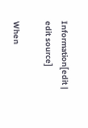Information[edit | edit source]

When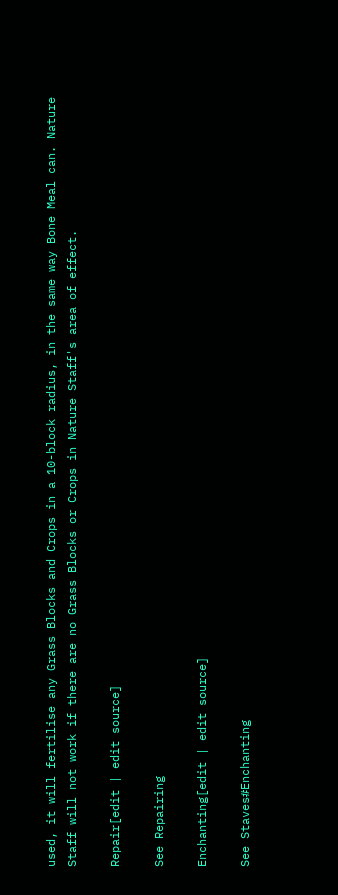used, it will fertilise any Grass Blocks and Crops in a 10-block radius, in the same way Bone Meal can. Nature Staff will not work if there are no Grass Blocks or Crops in Nature Staff's area of effect.

Repair[edit | edit source]

See Repairing

Enchanting[edit | edit source]

See Staves#Enchanting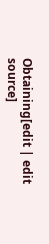Obtaining[edit | edit source]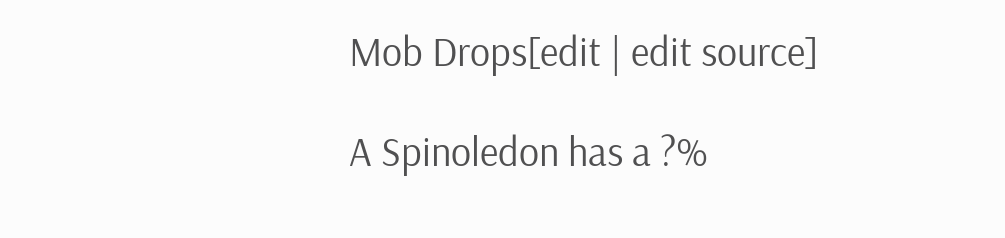Mob Drops[edit | edit source]

A Spinoledon has a ?%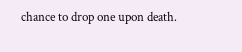chance to drop one upon death.